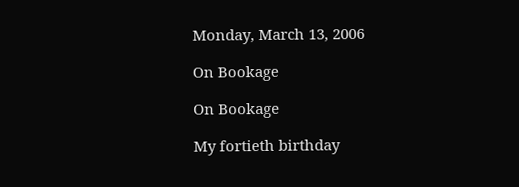Monday, March 13, 2006

On Bookage

On Bookage

My fortieth birthday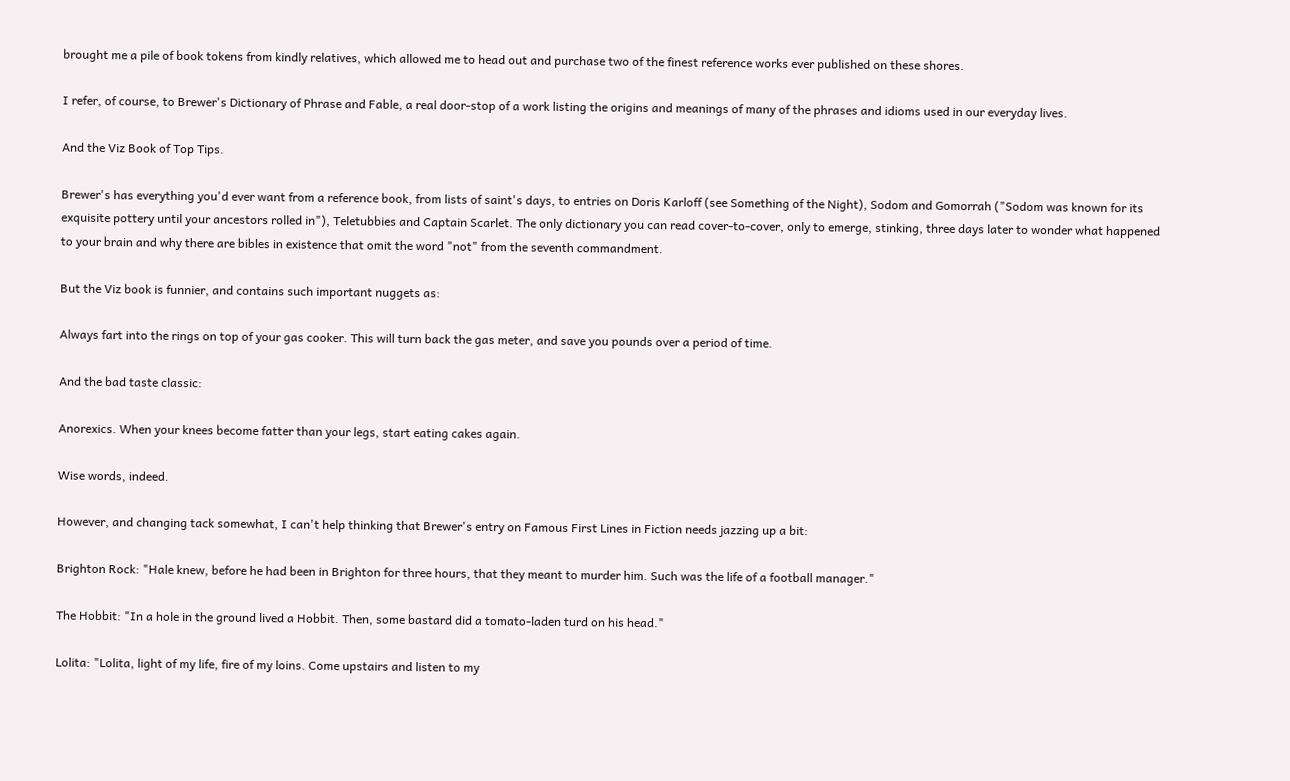brought me a pile of book tokens from kindly relatives, which allowed me to head out and purchase two of the finest reference works ever published on these shores.

I refer, of course, to Brewer's Dictionary of Phrase and Fable, a real door-stop of a work listing the origins and meanings of many of the phrases and idioms used in our everyday lives.

And the Viz Book of Top Tips.

Brewer's has everything you'd ever want from a reference book, from lists of saint's days, to entries on Doris Karloff (see Something of the Night), Sodom and Gomorrah ("Sodom was known for its exquisite pottery until your ancestors rolled in"), Teletubbies and Captain Scarlet. The only dictionary you can read cover-to-cover, only to emerge, stinking, three days later to wonder what happened to your brain and why there are bibles in existence that omit the word "not" from the seventh commandment.

But the Viz book is funnier, and contains such important nuggets as:

Always fart into the rings on top of your gas cooker. This will turn back the gas meter, and save you pounds over a period of time.

And the bad taste classic:

Anorexics. When your knees become fatter than your legs, start eating cakes again.

Wise words, indeed.

However, and changing tack somewhat, I can't help thinking that Brewer's entry on Famous First Lines in Fiction needs jazzing up a bit:

Brighton Rock: "Hale knew, before he had been in Brighton for three hours, that they meant to murder him. Such was the life of a football manager."

The Hobbit: "In a hole in the ground lived a Hobbit. Then, some bastard did a tomato-laden turd on his head."

Lolita: "Lolita, light of my life, fire of my loins. Come upstairs and listen to my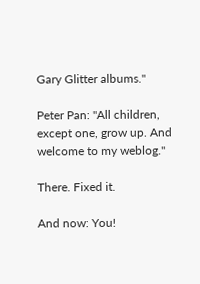Gary Glitter albums."

Peter Pan: "All children, except one, grow up. And welcome to my weblog."

There. Fixed it.

And now: You!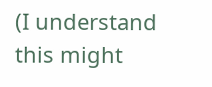(I understand this might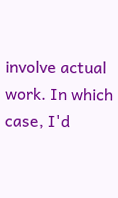involve actual work. In which case, I'd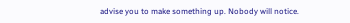advise you to make something up. Nobody will notice.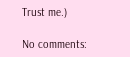Trust me.)

No comments: